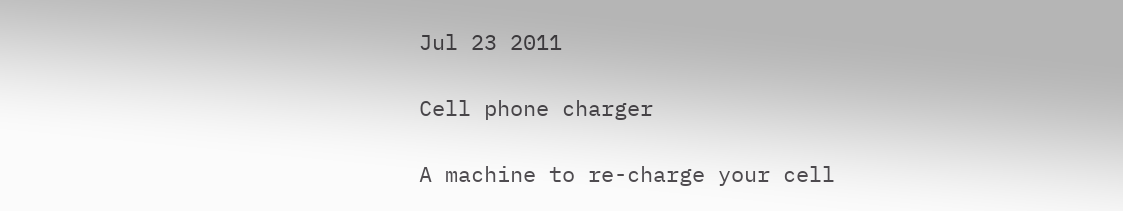Jul 23 2011

Cell phone charger

A machine to re-charge your cell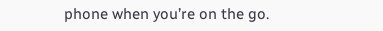phone when you’re on the go.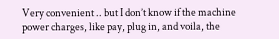Very convenient .. but I don’t know if the machine power charges, like pay, plug in, and voila, the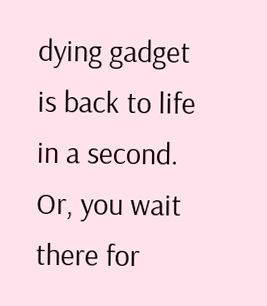dying gadget is back to life in a second. Or, you wait there for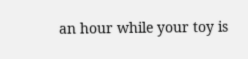an hour while your toy is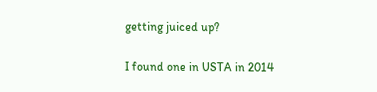getting juiced up?

I found one in USTA in 2014